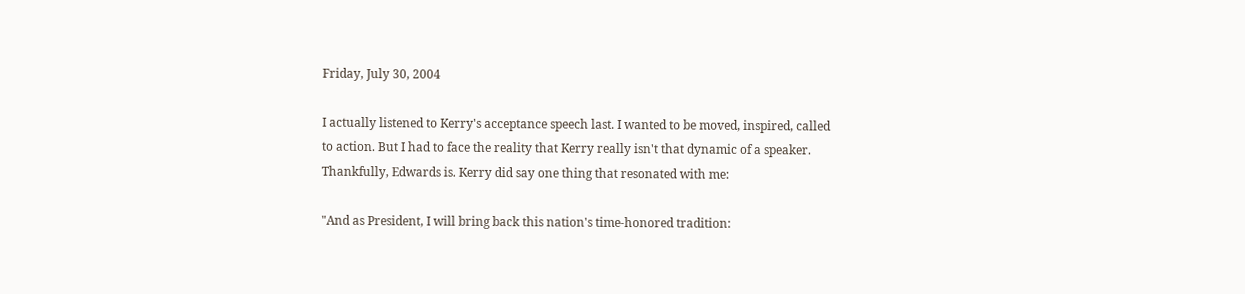Friday, July 30, 2004

I actually listened to Kerry's acceptance speech last. I wanted to be moved, inspired, called to action. But I had to face the reality that Kerry really isn't that dynamic of a speaker. Thankfully, Edwards is. Kerry did say one thing that resonated with me:

"And as President, I will bring back this nation's time-honored tradition: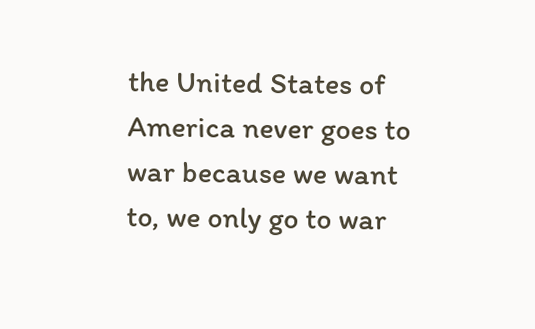the United States of America never goes to war because we want to, we only go to war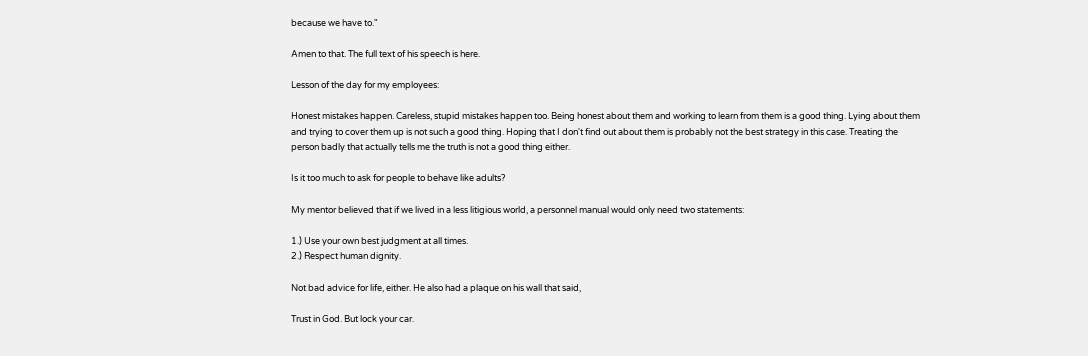because we have to."

Amen to that. The full text of his speech is here.

Lesson of the day for my employees:

Honest mistakes happen. Careless, stupid mistakes happen too. Being honest about them and working to learn from them is a good thing. Lying about them and trying to cover them up is not such a good thing. Hoping that I don't find out about them is probably not the best strategy in this case. Treating the person badly that actually tells me the truth is not a good thing either.

Is it too much to ask for people to behave like adults?

My mentor believed that if we lived in a less litigious world, a personnel manual would only need two statements:

1.) Use your own best judgment at all times.
2.) Respect human dignity.

Not bad advice for life, either. He also had a plaque on his wall that said,

Trust in God. But lock your car.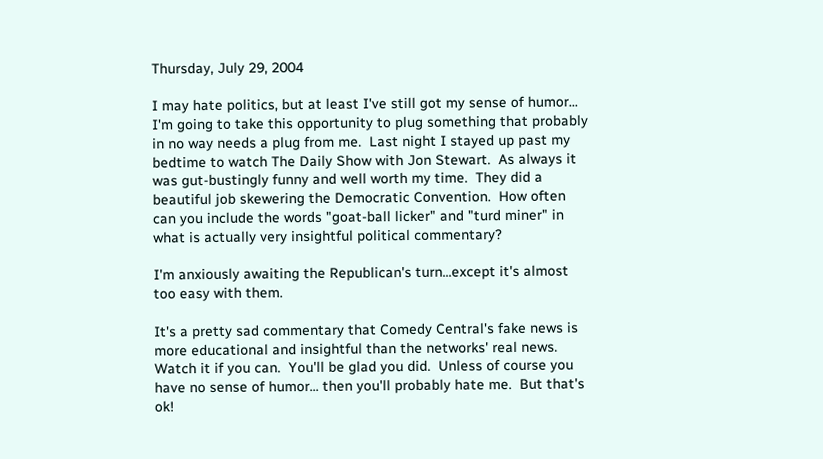Thursday, July 29, 2004

I may hate politics, but at least I've still got my sense of humor...
I'm going to take this opportunity to plug something that probably in no way needs a plug from me.  Last night I stayed up past my bedtime to watch The Daily Show with Jon Stewart.  As always it was gut-bustingly funny and well worth my time.  They did a beautiful job skewering the Democratic Convention.  How often can you include the words "goat-ball licker" and "turd miner" in what is actually very insightful political commentary?

I'm anxiously awaiting the Republican's turn...except it's almost too easy with them.

It's a pretty sad commentary that Comedy Central's fake news is more educational and insightful than the networks' real news.  Watch it if you can.  You'll be glad you did.  Unless of course you have no sense of humor... then you'll probably hate me.  But that's ok!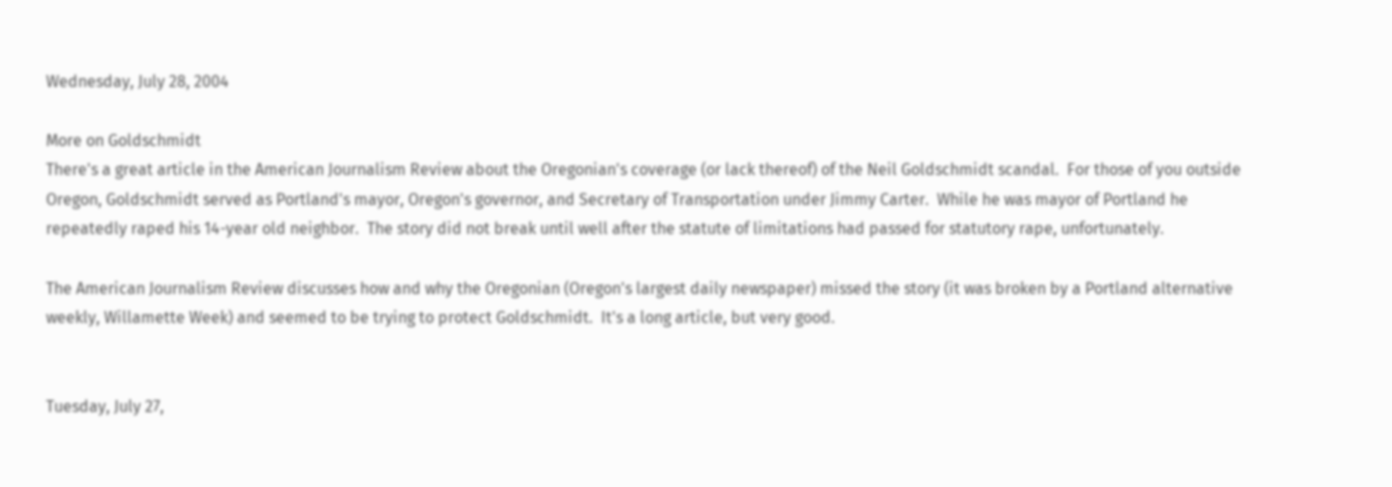Wednesday, July 28, 2004

More on Goldschmidt
There's a great article in the American Journalism Review about the Oregonian's coverage (or lack thereof) of the Neil Goldschmidt scandal.  For those of you outside Oregon, Goldschmidt served as Portland's mayor, Oregon's governor, and Secretary of Transportation under Jimmy Carter.  While he was mayor of Portland he repeatedly raped his 14-year old neighbor.  The story did not break until well after the statute of limitations had passed for statutory rape, unfortunately.

The American Journalism Review discusses how and why the Oregonian (Oregon's largest daily newspaper) missed the story (it was broken by a Portland alternative weekly, Willamette Week) and seemed to be trying to protect Goldschmidt.  It's a long article, but very good.


Tuesday, July 27,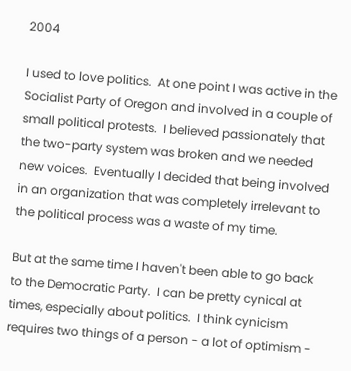2004

I used to love politics.  At one point I was active in the Socialist Party of Oregon and involved in a couple of small political protests.  I believed passionately that the two-party system was broken and we needed new voices.  Eventually I decided that being involved in an organization that was completely irrelevant to the political process was a waste of my time.

But at the same time I haven't been able to go back to the Democratic Party.  I can be pretty cynical at times, especially about politics.  I think cynicism requires two things of a person - a lot of optimism -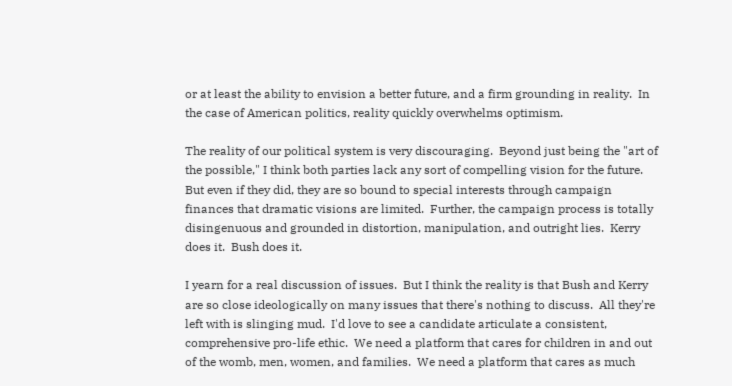or at least the ability to envision a better future, and a firm grounding in reality.  In the case of American politics, reality quickly overwhelms optimism.

The reality of our political system is very discouraging.  Beyond just being the "art of the possible," I think both parties lack any sort of compelling vision for the future.  But even if they did, they are so bound to special interests through campaign finances that dramatic visions are limited.  Further, the campaign process is totally disingenuous and grounded in distortion, manipulation, and outright lies.  Kerry does it.  Bush does it.

I yearn for a real discussion of issues.  But I think the reality is that Bush and Kerry are so close ideologically on many issues that there's nothing to discuss.  All they're left with is slinging mud.  I'd love to see a candidate articulate a consistent, comprehensive pro-life ethic.  We need a platform that cares for children in and out of the womb, men, women, and families.  We need a platform that cares as much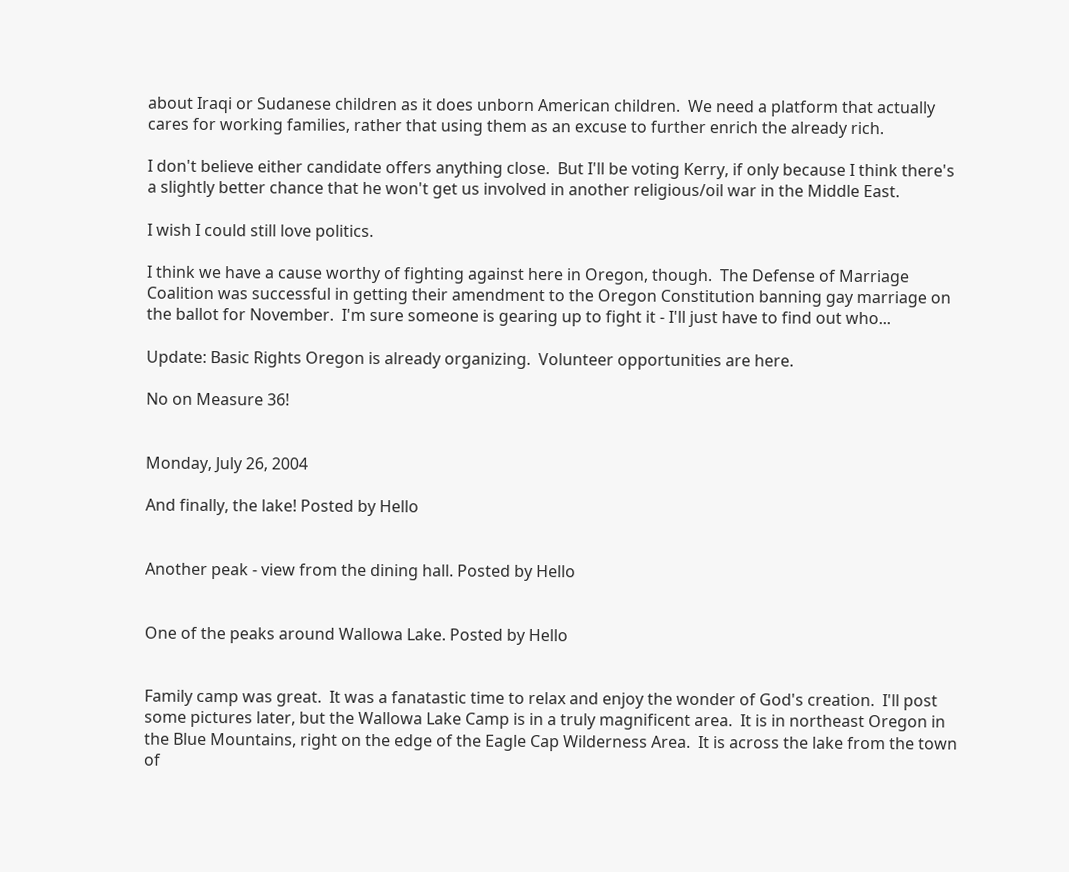about Iraqi or Sudanese children as it does unborn American children.  We need a platform that actually cares for working families, rather that using them as an excuse to further enrich the already rich.

I don't believe either candidate offers anything close.  But I'll be voting Kerry, if only because I think there's a slightly better chance that he won't get us involved in another religious/oil war in the Middle East.

I wish I could still love politics.

I think we have a cause worthy of fighting against here in Oregon, though.  The Defense of Marriage Coalition was successful in getting their amendment to the Oregon Constitution banning gay marriage on the ballot for November.  I'm sure someone is gearing up to fight it - I'll just have to find out who...

Update: Basic Rights Oregon is already organizing.  Volunteer opportunities are here.

No on Measure 36!


Monday, July 26, 2004

And finally, the lake! Posted by Hello


Another peak - view from the dining hall. Posted by Hello


One of the peaks around Wallowa Lake. Posted by Hello


Family camp was great.  It was a fanatastic time to relax and enjoy the wonder of God's creation.  I'll post some pictures later, but the Wallowa Lake Camp is in a truly magnificent area.  It is in northeast Oregon in the Blue Mountains, right on the edge of the Eagle Cap Wilderness Area.  It is across the lake from the town of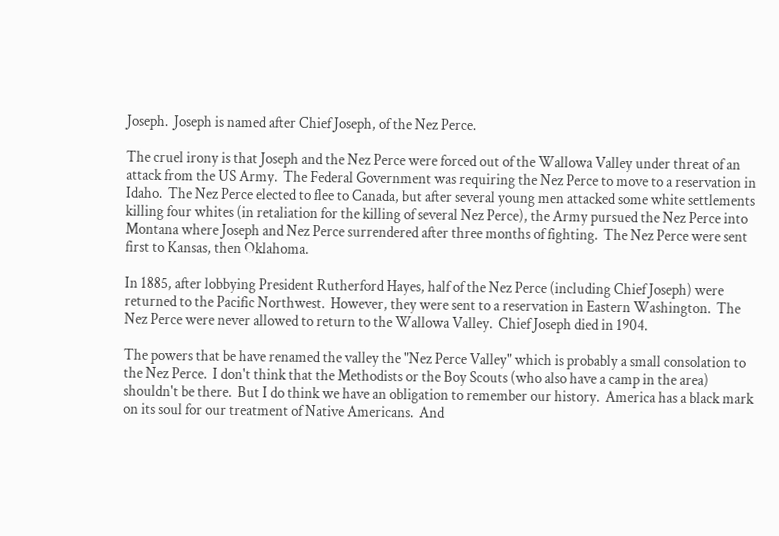Joseph.  Joseph is named after Chief Joseph, of the Nez Perce.

The cruel irony is that Joseph and the Nez Perce were forced out of the Wallowa Valley under threat of an attack from the US Army.  The Federal Government was requiring the Nez Perce to move to a reservation in Idaho.  The Nez Perce elected to flee to Canada, but after several young men attacked some white settlements killing four whites (in retaliation for the killing of several Nez Perce), the Army pursued the Nez Perce into Montana where Joseph and Nez Perce surrendered after three months of fighting.  The Nez Perce were sent first to Kansas, then Oklahoma.

In 1885, after lobbying President Rutherford Hayes, half of the Nez Perce (including Chief Joseph) were returned to the Pacific Northwest.  However, they were sent to a reservation in Eastern Washington.  The Nez Perce were never allowed to return to the Wallowa Valley.  Chief Joseph died in 1904.

The powers that be have renamed the valley the "Nez Perce Valley" which is probably a small consolation to the Nez Perce.  I don't think that the Methodists or the Boy Scouts (who also have a camp in the area) shouldn't be there.  But I do think we have an obligation to remember our history.  America has a black mark on its soul for our treatment of Native Americans.  And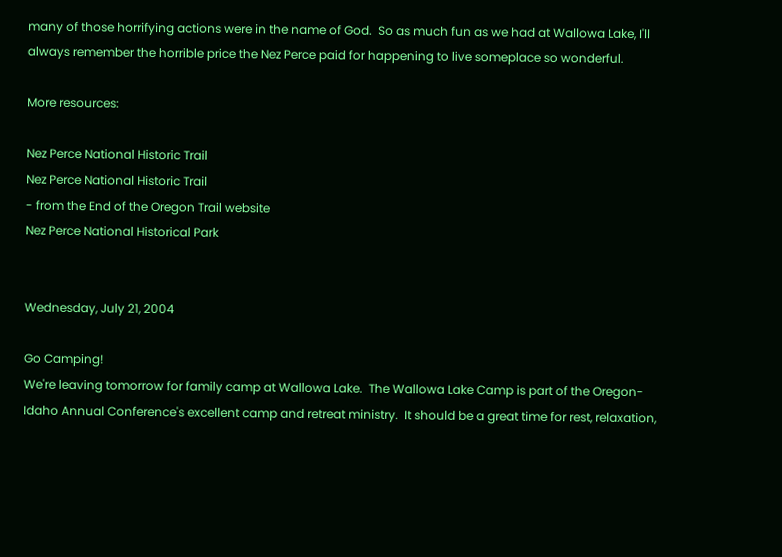many of those horrifying actions were in the name of God.  So as much fun as we had at Wallowa Lake, I'll always remember the horrible price the Nez Perce paid for happening to live someplace so wonderful.

More resources:

Nez Perce National Historic Trail
Nez Perce National Historic Trail
- from the End of the Oregon Trail website
Nez Perce National Historical Park


Wednesday, July 21, 2004

Go Camping!
We're leaving tomorrow for family camp at Wallowa Lake.  The Wallowa Lake Camp is part of the Oregon-Idaho Annual Conference's excellent camp and retreat ministry.  It should be a great time for rest, relaxation,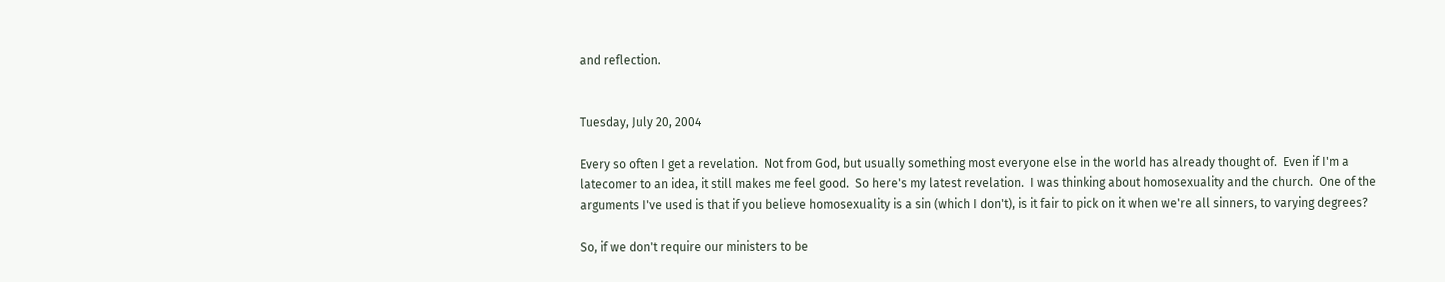and reflection.


Tuesday, July 20, 2004

Every so often I get a revelation.  Not from God, but usually something most everyone else in the world has already thought of.  Even if I'm a latecomer to an idea, it still makes me feel good.  So here's my latest revelation.  I was thinking about homosexuality and the church.  One of the arguments I've used is that if you believe homosexuality is a sin (which I don't), is it fair to pick on it when we're all sinners, to varying degrees?

So, if we don't require our ministers to be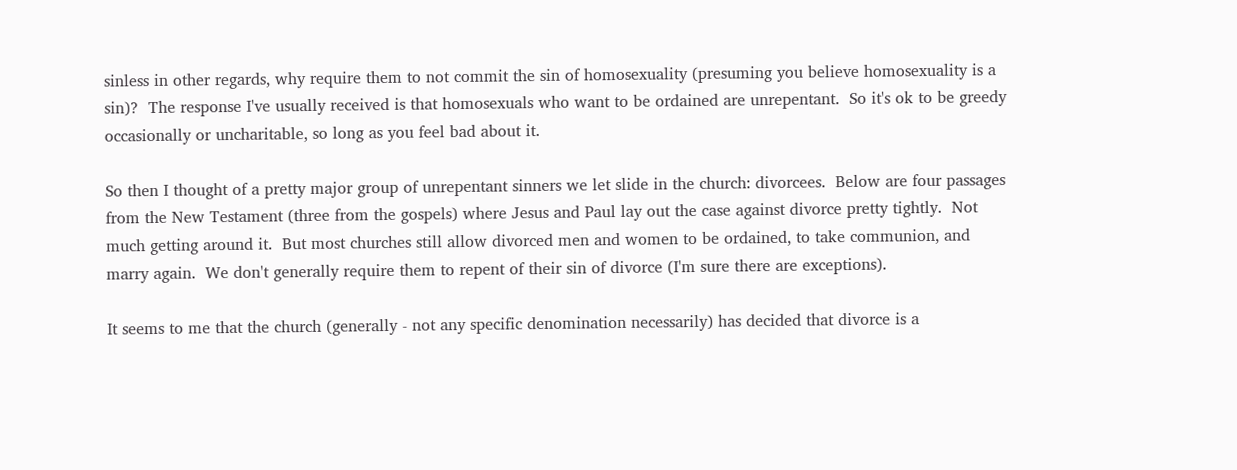sinless in other regards, why require them to not commit the sin of homosexuality (presuming you believe homosexuality is a sin)?  The response I've usually received is that homosexuals who want to be ordained are unrepentant.  So it's ok to be greedy occasionally or uncharitable, so long as you feel bad about it.

So then I thought of a pretty major group of unrepentant sinners we let slide in the church: divorcees.  Below are four passages from the New Testament (three from the gospels) where Jesus and Paul lay out the case against divorce pretty tightly.  Not much getting around it.  But most churches still allow divorced men and women to be ordained, to take communion, and marry again.  We don't generally require them to repent of their sin of divorce (I'm sure there are exceptions).

It seems to me that the church (generally - not any specific denomination necessarily) has decided that divorce is a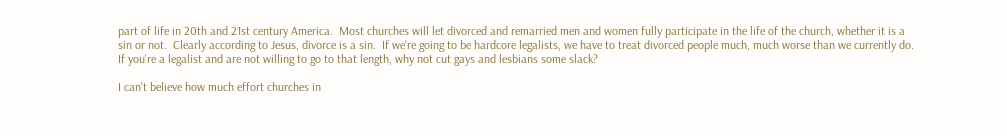part of life in 20th and 21st century America.  Most churches will let divorced and remarried men and women fully participate in the life of the church, whether it is a sin or not.  Clearly according to Jesus, divorce is a sin.  If we're going to be hardcore legalists, we have to treat divorced people much, much worse than we currently do.  If you're a legalist and are not willing to go to that length, why not cut gays and lesbians some slack?

I can't believe how much effort churches in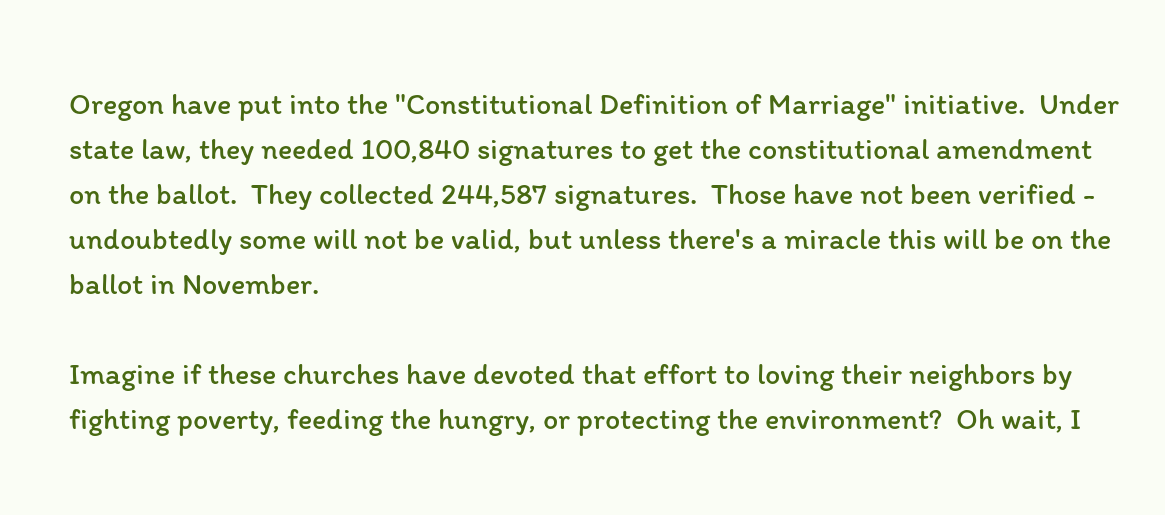Oregon have put into the "Constitutional Definition of Marriage" initiative.  Under state law, they needed 100,840 signatures to get the constitutional amendment on the ballot.  They collected 244,587 signatures.  Those have not been verified - undoubtedly some will not be valid, but unless there's a miracle this will be on the ballot in November.

Imagine if these churches have devoted that effort to loving their neighbors by fighting poverty, feeding the hungry, or protecting the environment?  Oh wait, I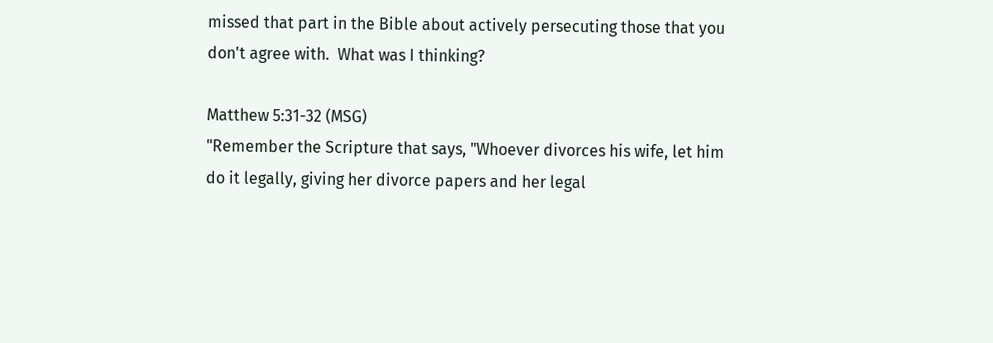missed that part in the Bible about actively persecuting those that you don't agree with.  What was I thinking?

Matthew 5:31-32 (MSG)
"Remember the Scripture that says, "Whoever divorces his wife, let him do it legally, giving her divorce papers and her legal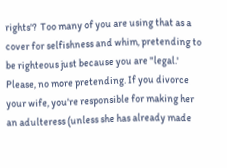rights'?  Too many of you are using that as a cover for selfishness and whim, pretending to be righteous just because you are "legal.' Please, no more pretending. If you divorce your wife, you're responsible for making her an adulteress (unless she has already made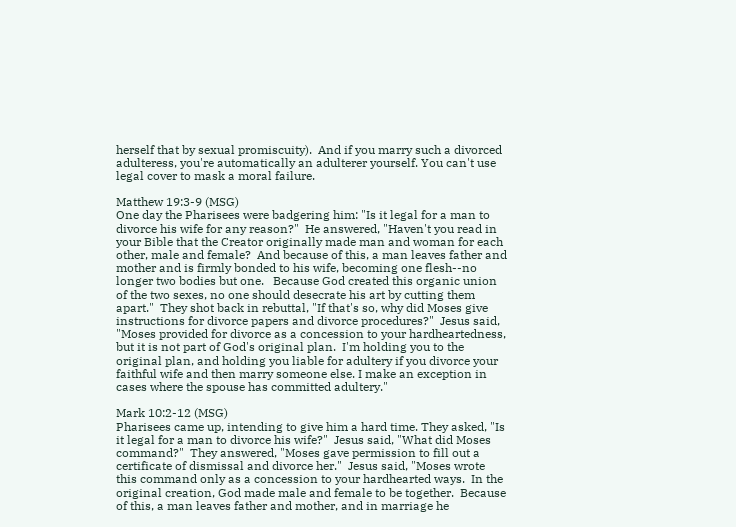herself that by sexual promiscuity).  And if you marry such a divorced adulteress, you're automatically an adulterer yourself. You can't use legal cover to mask a moral failure.

Matthew 19:3-9 (MSG)
One day the Pharisees were badgering him: "Is it legal for a man to divorce his wife for any reason?"  He answered, "Haven't you read in your Bible that the Creator originally made man and woman for each other, male and female?  And because of this, a man leaves father and mother and is firmly bonded to his wife, becoming one flesh--no longer two bodies but one.   Because God created this organic union of the two sexes, no one should desecrate his art by cutting them apart."  They shot back in rebuttal, "If that's so, why did Moses give instructions for divorce papers and divorce procedures?"  Jesus said, "Moses provided for divorce as a concession to your hardheartedness, but it is not part of God's original plan.  I'm holding you to the original plan, and holding you liable for adultery if you divorce your faithful wife and then marry someone else. I make an exception in cases where the spouse has committed adultery."

Mark 10:2-12 (MSG)
Pharisees came up, intending to give him a hard time. They asked, "Is it legal for a man to divorce his wife?"  Jesus said, "What did Moses command?"  They answered, "Moses gave permission to fill out a certificate of dismissal and divorce her."  Jesus said, "Moses wrote this command only as a concession to your hardhearted ways.  In the original creation, God made male and female to be together.  Because of this, a man leaves father and mother, and in marriage he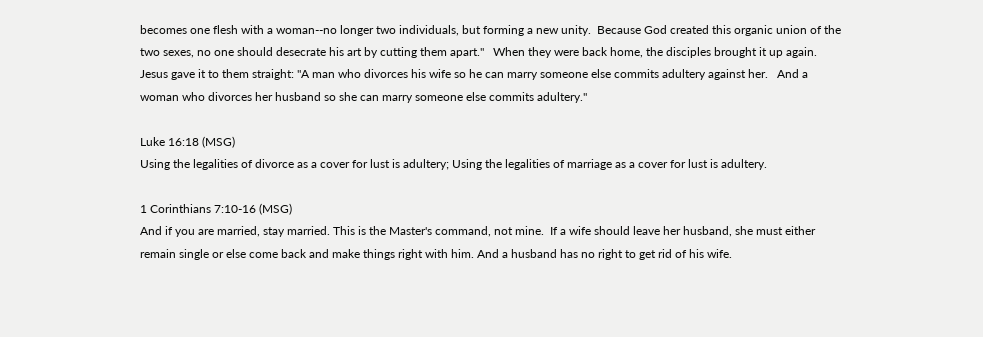becomes one flesh with a woman--no longer two individuals, but forming a new unity.  Because God created this organic union of the two sexes, no one should desecrate his art by cutting them apart."   When they were back home, the disciples brought it up again.   Jesus gave it to them straight: "A man who divorces his wife so he can marry someone else commits adultery against her.   And a woman who divorces her husband so she can marry someone else commits adultery."

Luke 16:18 (MSG)
Using the legalities of divorce as a cover for lust is adultery; Using the legalities of marriage as a cover for lust is adultery.

1 Corinthians 7:10-16 (MSG)
And if you are married, stay married. This is the Master's command, not mine.  If a wife should leave her husband, she must either remain single or else come back and make things right with him. And a husband has no right to get rid of his wife.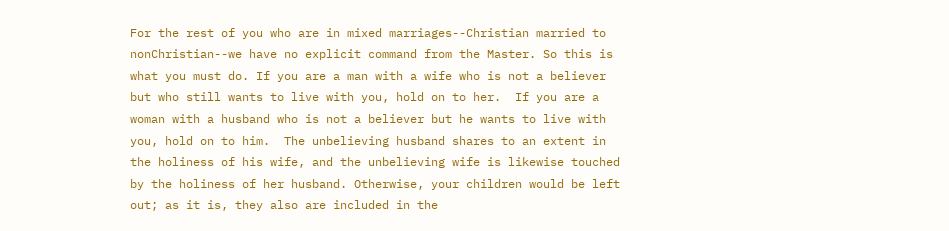For the rest of you who are in mixed marriages--Christian married to nonChristian--we have no explicit command from the Master. So this is what you must do. If you are a man with a wife who is not a believer but who still wants to live with you, hold on to her.  If you are a woman with a husband who is not a believer but he wants to live with you, hold on to him.  The unbelieving husband shares to an extent in the holiness of his wife, and the unbelieving wife is likewise touched by the holiness of her husband. Otherwise, your children would be left out; as it is, they also are included in the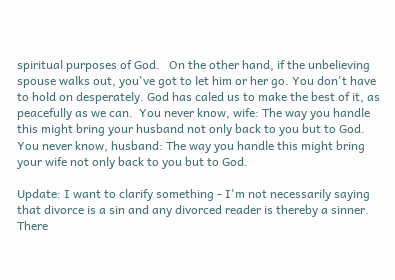spiritual purposes of God.   On the other hand, if the unbelieving spouse walks out, you've got to let him or her go. You don't have to hold on desperately. God has caled us to make the best of it, as peacefully as we can.  You never know, wife: The way you handle this might bring your husband not only back to you but to God. You never know, husband: The way you handle this might bring your wife not only back to you but to God.

Update: I want to clarify something - I'm not necessarily saying that divorce is a sin and any divorced reader is thereby a sinner.  There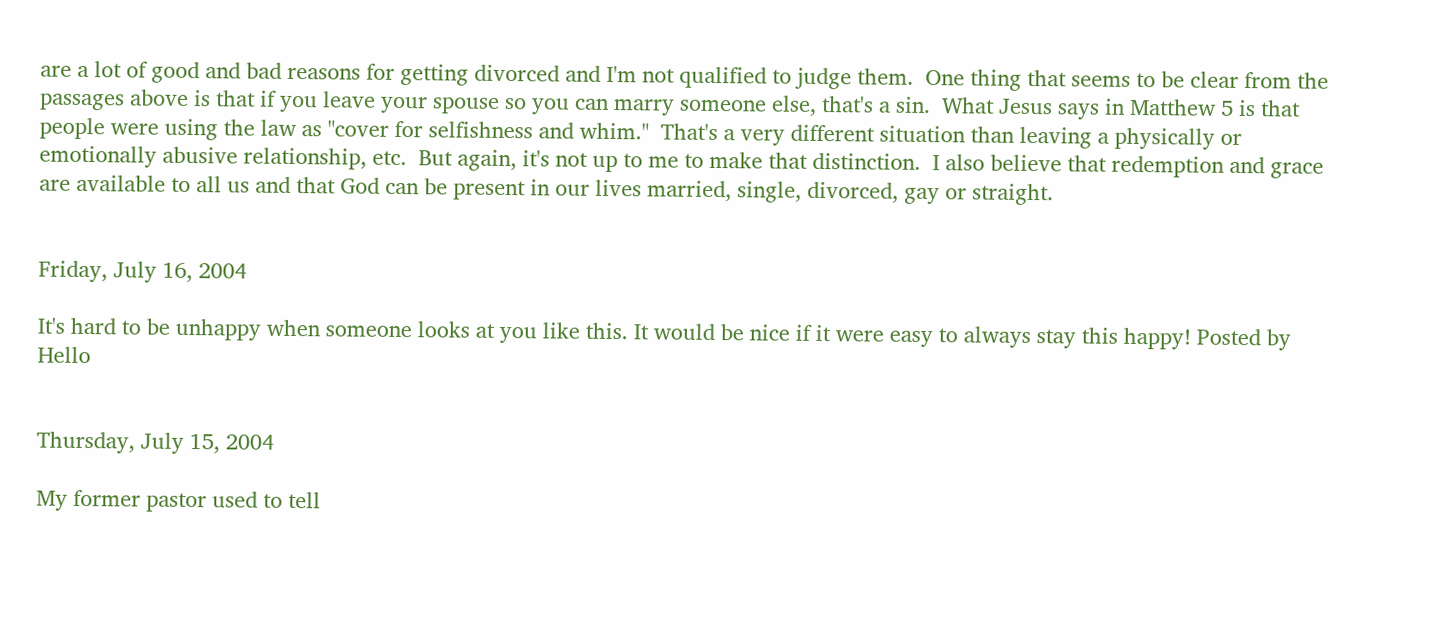are a lot of good and bad reasons for getting divorced and I'm not qualified to judge them.  One thing that seems to be clear from the passages above is that if you leave your spouse so you can marry someone else, that's a sin.  What Jesus says in Matthew 5 is that people were using the law as "cover for selfishness and whim."  That's a very different situation than leaving a physically or emotionally abusive relationship, etc.  But again, it's not up to me to make that distinction.  I also believe that redemption and grace are available to all us and that God can be present in our lives married, single, divorced, gay or straight.


Friday, July 16, 2004

It's hard to be unhappy when someone looks at you like this. It would be nice if it were easy to always stay this happy! Posted by Hello


Thursday, July 15, 2004

My former pastor used to tell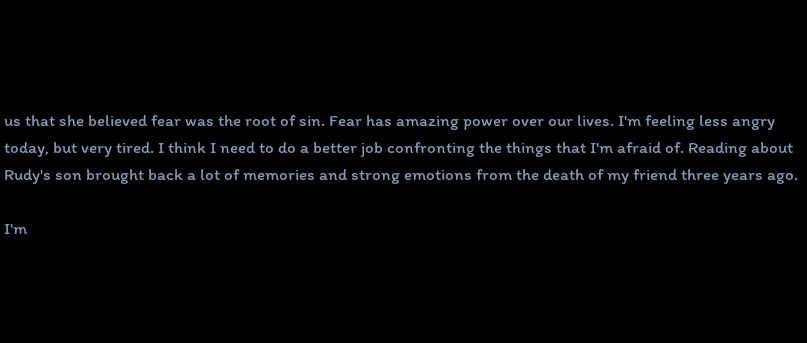us that she believed fear was the root of sin. Fear has amazing power over our lives. I'm feeling less angry today, but very tired. I think I need to do a better job confronting the things that I'm afraid of. Reading about Rudy's son brought back a lot of memories and strong emotions from the death of my friend three years ago.

I'm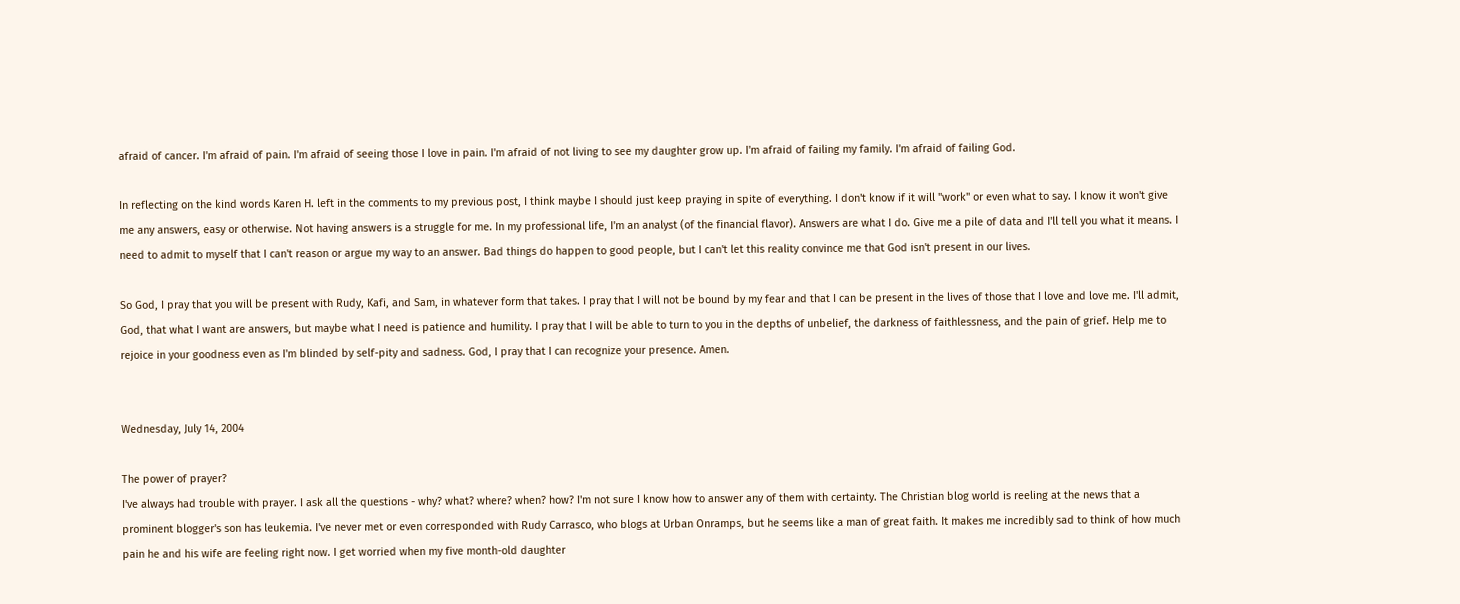afraid of cancer. I'm afraid of pain. I'm afraid of seeing those I love in pain. I'm afraid of not living to see my daughter grow up. I'm afraid of failing my family. I'm afraid of failing God.

In reflecting on the kind words Karen H. left in the comments to my previous post, I think maybe I should just keep praying in spite of everything. I don't know if it will "work" or even what to say. I know it won't give me any answers, easy or otherwise. Not having answers is a struggle for me. In my professional life, I'm an analyst (of the financial flavor). Answers are what I do. Give me a pile of data and I'll tell you what it means. I need to admit to myself that I can't reason or argue my way to an answer. Bad things do happen to good people, but I can't let this reality convince me that God isn't present in our lives.

So God, I pray that you will be present with Rudy, Kafi, and Sam, in whatever form that takes. I pray that I will not be bound by my fear and that I can be present in the lives of those that I love and love me. I'll admit, God, that what I want are answers, but maybe what I need is patience and humility. I pray that I will be able to turn to you in the depths of unbelief, the darkness of faithlessness, and the pain of grief. Help me to rejoice in your goodness even as I'm blinded by self-pity and sadness. God, I pray that I can recognize your presence. Amen.


Wednesday, July 14, 2004

The power of prayer?
I've always had trouble with prayer. I ask all the questions - why? what? where? when? how? I'm not sure I know how to answer any of them with certainty. The Christian blog world is reeling at the news that a prominent blogger's son has leukemia. I've never met or even corresponded with Rudy Carrasco, who blogs at Urban Onramps, but he seems like a man of great faith. It makes me incredibly sad to think of how much pain he and his wife are feeling right now. I get worried when my five month-old daughter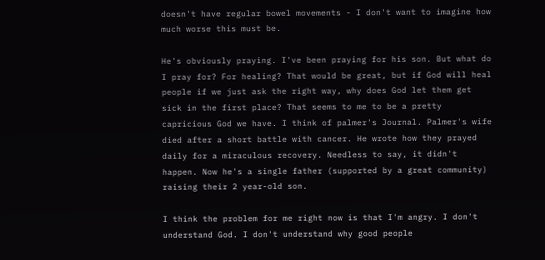doesn't have regular bowel movements - I don't want to imagine how much worse this must be.

He's obviously praying. I've been praying for his son. But what do I pray for? For healing? That would be great, but if God will heal people if we just ask the right way, why does God let them get sick in the first place? That seems to me to be a pretty capricious God we have. I think of palmer's Journal. Palmer's wife died after a short battle with cancer. He wrote how they prayed daily for a miraculous recovery. Needless to say, it didn't happen. Now he's a single father (supported by a great community) raising their 2 year-old son.

I think the problem for me right now is that I'm angry. I don't understand God. I don't understand why good people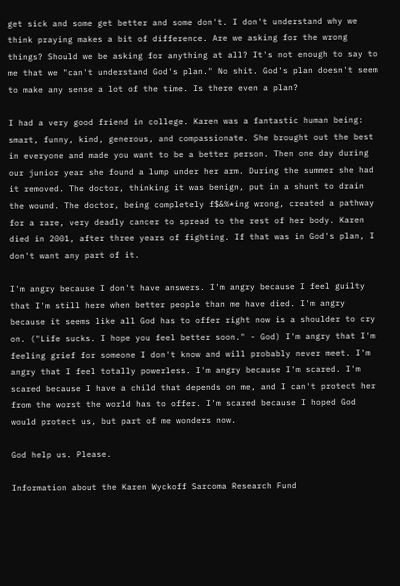get sick and some get better and some don't. I don't understand why we think praying makes a bit of difference. Are we asking for the wrong things? Should we be asking for anything at all? It's not enough to say to me that we "can't understand God's plan." No shit. God's plan doesn't seem to make any sense a lot of the time. Is there even a plan?

I had a very good friend in college. Karen was a fantastic human being: smart, funny, kind, generous, and compassionate. She brought out the best in everyone and made you want to be a better person. Then one day during our junior year she found a lump under her arm. During the summer she had it removed. The doctor, thinking it was benign, put in a shunt to drain the wound. The doctor, being completely f$&%*ing wrong, created a pathway for a rare, very deadly cancer to spread to the rest of her body. Karen died in 2001, after three years of fighting. If that was in God's plan, I don't want any part of it.

I'm angry because I don't have answers. I'm angry because I feel guilty that I'm still here when better people than me have died. I'm angry because it seems like all God has to offer right now is a shoulder to cry on. ("Life sucks. I hope you feel better soon." - God) I'm angry that I'm feeling grief for someone I don't know and will probably never meet. I'm angry that I feel totally powerless. I'm angry because I'm scared. I'm scared because I have a child that depends on me, and I can't protect her from the worst the world has to offer. I'm scared because I hoped God would protect us, but part of me wonders now.

God help us. Please.

Information about the Karen Wyckoff Sarcoma Research Fund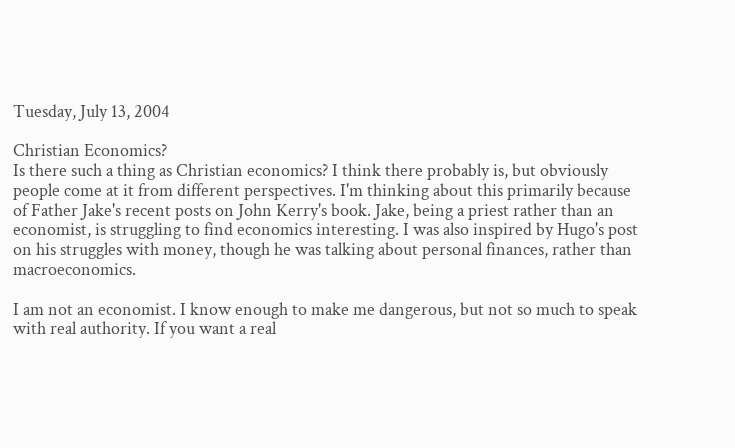Tuesday, July 13, 2004

Christian Economics?
Is there such a thing as Christian economics? I think there probably is, but obviously people come at it from different perspectives. I'm thinking about this primarily because of Father Jake's recent posts on John Kerry's book. Jake, being a priest rather than an economist, is struggling to find economics interesting. I was also inspired by Hugo's post on his struggles with money, though he was talking about personal finances, rather than macroeconomics.

I am not an economist. I know enough to make me dangerous, but not so much to speak with real authority. If you want a real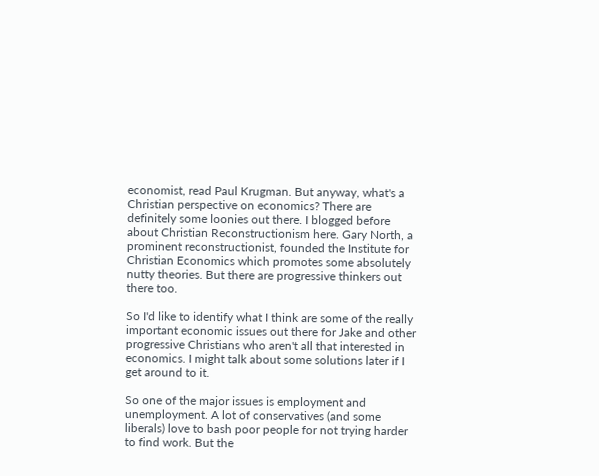economist, read Paul Krugman. But anyway, what's a Christian perspective on economics? There are definitely some loonies out there. I blogged before about Christian Reconstructionism here. Gary North, a prominent reconstructionist, founded the Institute for Christian Economics which promotes some absolutely nutty theories. But there are progressive thinkers out there too.

So I'd like to identify what I think are some of the really important economic issues out there for Jake and other progressive Christians who aren't all that interested in economics. I might talk about some solutions later if I get around to it.

So one of the major issues is employment and unemployment. A lot of conservatives (and some liberals) love to bash poor people for not trying harder to find work. But the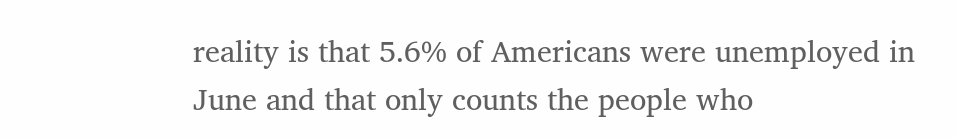reality is that 5.6% of Americans were unemployed in June and that only counts the people who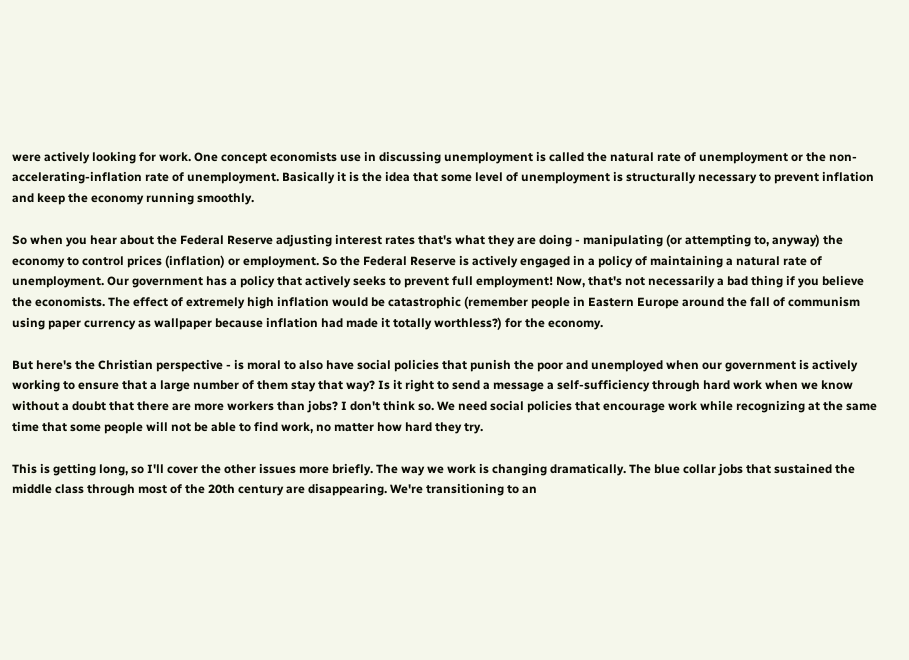were actively looking for work. One concept economists use in discussing unemployment is called the natural rate of unemployment or the non-accelerating-inflation rate of unemployment. Basically it is the idea that some level of unemployment is structurally necessary to prevent inflation and keep the economy running smoothly.

So when you hear about the Federal Reserve adjusting interest rates that's what they are doing - manipulating (or attempting to, anyway) the economy to control prices (inflation) or employment. So the Federal Reserve is actively engaged in a policy of maintaining a natural rate of unemployment. Our government has a policy that actively seeks to prevent full employment! Now, that's not necessarily a bad thing if you believe the economists. The effect of extremely high inflation would be catastrophic (remember people in Eastern Europe around the fall of communism using paper currency as wallpaper because inflation had made it totally worthless?) for the economy.

But here's the Christian perspective - is moral to also have social policies that punish the poor and unemployed when our government is actively working to ensure that a large number of them stay that way? Is it right to send a message a self-sufficiency through hard work when we know without a doubt that there are more workers than jobs? I don't think so. We need social policies that encourage work while recognizing at the same time that some people will not be able to find work, no matter how hard they try.

This is getting long, so I'll cover the other issues more briefly. The way we work is changing dramatically. The blue collar jobs that sustained the middle class through most of the 20th century are disappearing. We're transitioning to an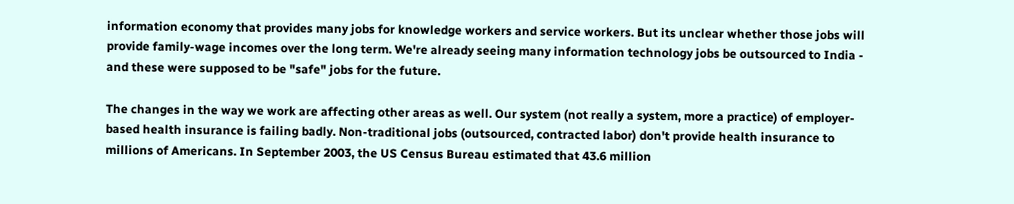information economy that provides many jobs for knowledge workers and service workers. But its unclear whether those jobs will provide family-wage incomes over the long term. We're already seeing many information technology jobs be outsourced to India - and these were supposed to be "safe" jobs for the future.

The changes in the way we work are affecting other areas as well. Our system (not really a system, more a practice) of employer-based health insurance is failing badly. Non-traditional jobs (outsourced, contracted labor) don't provide health insurance to millions of Americans. In September 2003, the US Census Bureau estimated that 43.6 million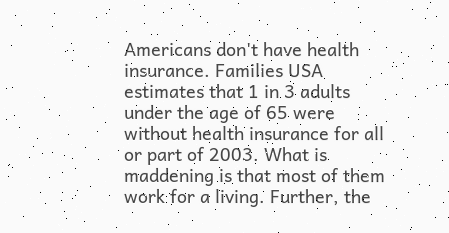Americans don't have health insurance. Families USA estimates that 1 in 3 adults under the age of 65 were without health insurance for all or part of 2003. What is maddening is that most of them work for a living. Further, the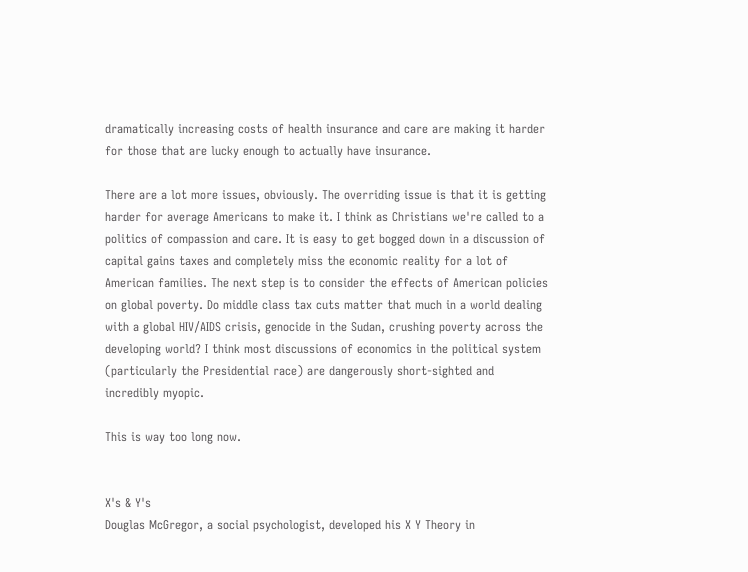dramatically increasing costs of health insurance and care are making it harder for those that are lucky enough to actually have insurance.

There are a lot more issues, obviously. The overriding issue is that it is getting harder for average Americans to make it. I think as Christians we're called to a politics of compassion and care. It is easy to get bogged down in a discussion of capital gains taxes and completely miss the economic reality for a lot of American families. The next step is to consider the effects of American policies on global poverty. Do middle class tax cuts matter that much in a world dealing with a global HIV/AIDS crisis, genocide in the Sudan, crushing poverty across the developing world? I think most discussions of economics in the political system (particularly the Presidential race) are dangerously short-sighted and incredibly myopic.

This is way too long now.


X's & Y's
Douglas McGregor, a social psychologist, developed his X Y Theory in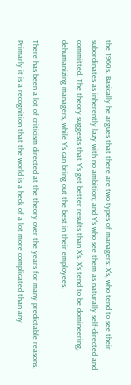the 1960s. Basically he argues that there are two types of managers: X's, who tend to see their subordinates as inherently lazy with no ambition; and Y's who see them as naturally self-directed and committed. The theory suggests that Y's get better results than X's. X's tend to be domineering, dehumanizing managers, while Y's can bring out the best in their employees.

There has been a lot of criticism directed at the theory over the years for many predictable reasons. Primarly it is a recognition that the world is a heck of a lot more complicated than any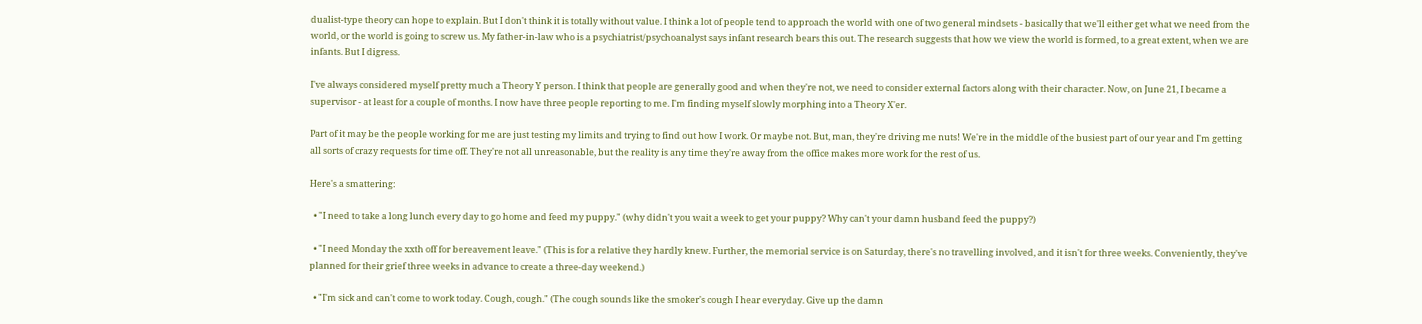dualist-type theory can hope to explain. But I don't think it is totally without value. I think a lot of people tend to approach the world with one of two general mindsets - basically that we'll either get what we need from the world, or the world is going to screw us. My father-in-law who is a psychiatrist/psychoanalyst says infant research bears this out. The research suggests that how we view the world is formed, to a great extent, when we are infants. But I digress.

I've always considered myself pretty much a Theory Y person. I think that people are generally good and when they're not, we need to consider external factors along with their character. Now, on June 21, I became a supervisor - at least for a couple of months. I now have three people reporting to me. I'm finding myself slowly morphing into a Theory X'er.

Part of it may be the people working for me are just testing my limits and trying to find out how I work. Or maybe not. But, man, they're driving me nuts! We're in the middle of the busiest part of our year and I'm getting all sorts of crazy requests for time off. They're not all unreasonable, but the reality is any time they're away from the office makes more work for the rest of us.

Here's a smattering:

  • "I need to take a long lunch every day to go home and feed my puppy." (why didn't you wait a week to get your puppy? Why can't your damn husband feed the puppy?)

  • "I need Monday the xxth off for bereavement leave." (This is for a relative they hardly knew. Further, the memorial service is on Saturday, there's no travelling involved, and it isn't for three weeks. Conveniently, they've planned for their grief three weeks in advance to create a three-day weekend.)

  • "I'm sick and can't come to work today. Cough, cough." (The cough sounds like the smoker's cough I hear everyday. Give up the damn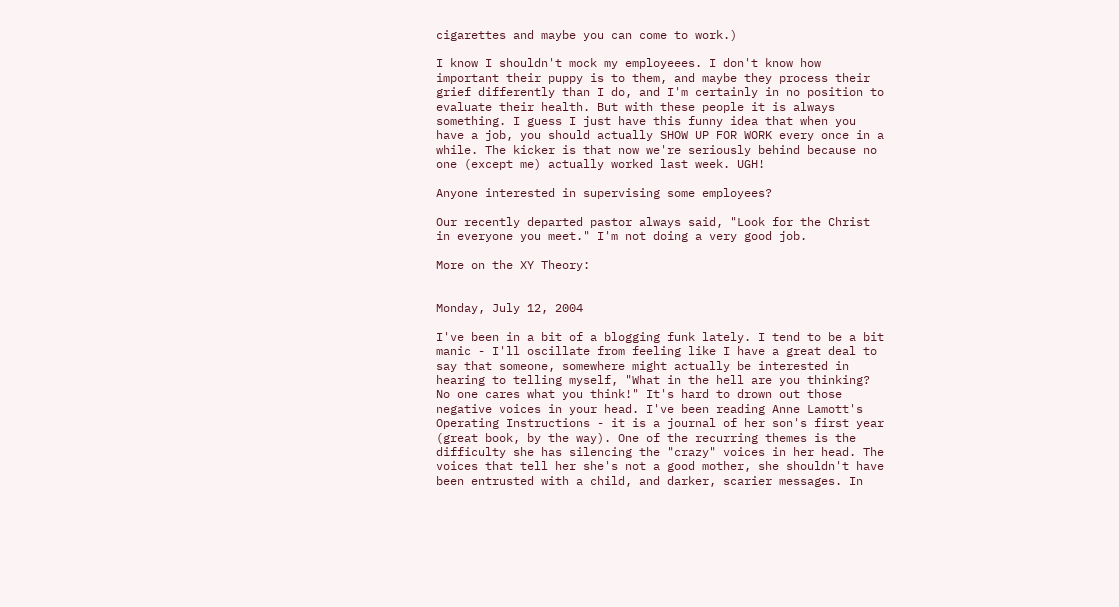cigarettes and maybe you can come to work.)

I know I shouldn't mock my employeees. I don't know how important their puppy is to them, and maybe they process their grief differently than I do, and I'm certainly in no position to evaluate their health. But with these people it is always something. I guess I just have this funny idea that when you have a job, you should actually SHOW UP FOR WORK every once in a while. The kicker is that now we're seriously behind because no one (except me) actually worked last week. UGH!

Anyone interested in supervising some employees?

Our recently departed pastor always said, "Look for the Christ in everyone you meet." I'm not doing a very good job.

More on the XY Theory:


Monday, July 12, 2004

I've been in a bit of a blogging funk lately. I tend to be a bit manic - I'll oscillate from feeling like I have a great deal to say that someone, somewhere might actually be interested in hearing to telling myself, "What in the hell are you thinking? No one cares what you think!" It's hard to drown out those negative voices in your head. I've been reading Anne Lamott's Operating Instructions - it is a journal of her son's first year (great book, by the way). One of the recurring themes is the difficulty she has silencing the "crazy" voices in her head. The voices that tell her she's not a good mother, she shouldn't have been entrusted with a child, and darker, scarier messages. In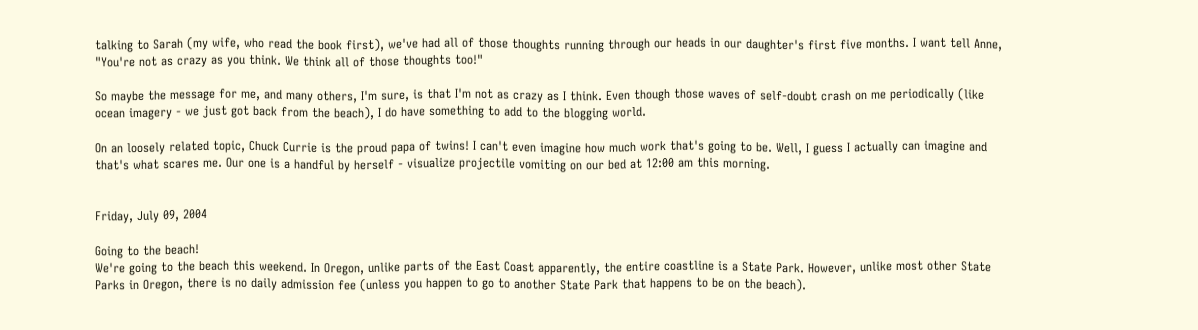talking to Sarah (my wife, who read the book first), we've had all of those thoughts running through our heads in our daughter's first five months. I want tell Anne, "You're not as crazy as you think. We think all of those thoughts too!"

So maybe the message for me, and many others, I'm sure, is that I'm not as crazy as I think. Even though those waves of self-doubt crash on me periodically (like ocean imagery - we just got back from the beach), I do have something to add to the blogging world.

On an loosely related topic, Chuck Currie is the proud papa of twins! I can't even imagine how much work that's going to be. Well, I guess I actually can imagine and that's what scares me. Our one is a handful by herself - visualize projectile vomiting on our bed at 12:00 am this morning.


Friday, July 09, 2004

Going to the beach!
We're going to the beach this weekend. In Oregon, unlike parts of the East Coast apparently, the entire coastline is a State Park. However, unlike most other State Parks in Oregon, there is no daily admission fee (unless you happen to go to another State Park that happens to be on the beach).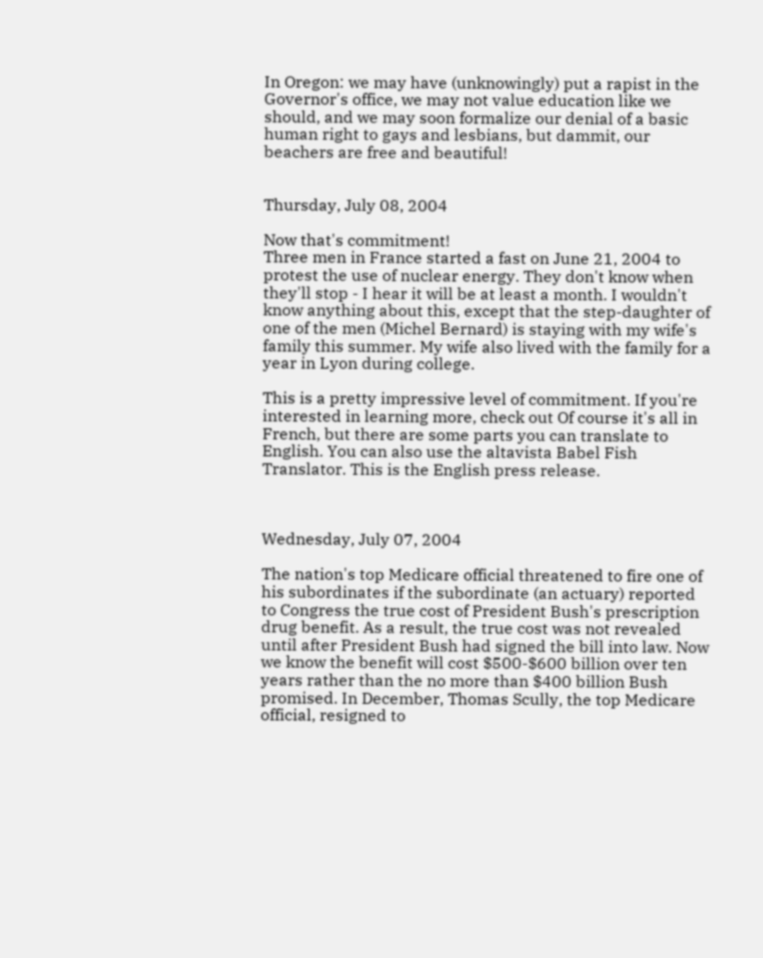In Oregon: we may have (unknowingly) put a rapist in the Governor's office, we may not value education like we should, and we may soon formalize our denial of a basic human right to gays and lesbians, but dammit, our beachers are free and beautiful!


Thursday, July 08, 2004

Now that's commitment!
Three men in France started a fast on June 21, 2004 to protest the use of nuclear energy. They don't know when they'll stop - I hear it will be at least a month. I wouldn't know anything about this, except that the step-daughter of one of the men (Michel Bernard) is staying with my wife's family this summer. My wife also lived with the family for a year in Lyon during college.

This is a pretty impressive level of commitment. If you're interested in learning more, check out Of course it's all in French, but there are some parts you can translate to English. You can also use the altavista Babel Fish Translator. This is the English press release.



Wednesday, July 07, 2004

The nation's top Medicare official threatened to fire one of his subordinates if the subordinate (an actuary) reported to Congress the true cost of President Bush's prescription drug benefit. As a result, the true cost was not revealed until after President Bush had signed the bill into law. Now we know the benefit will cost $500-$600 billion over ten years rather than the no more than $400 billion Bush promised. In December, Thomas Scully, the top Medicare official, resigned to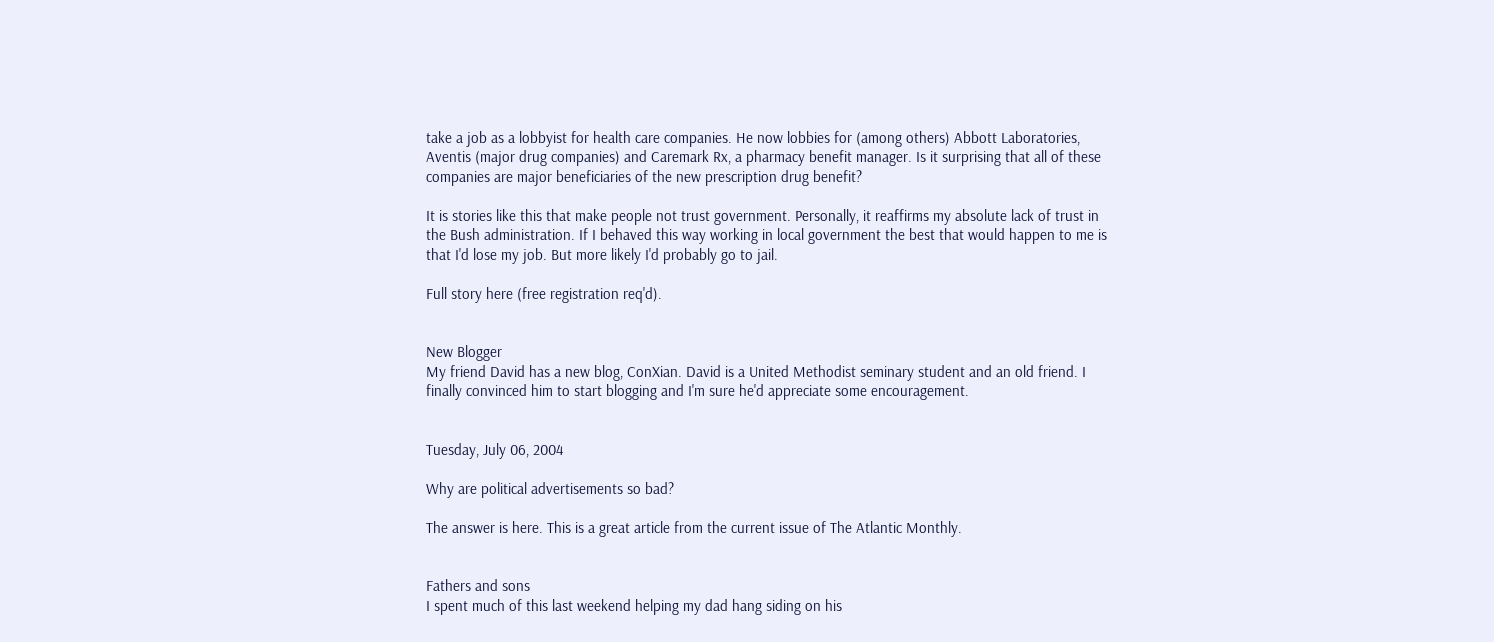take a job as a lobbyist for health care companies. He now lobbies for (among others) Abbott Laboratories, Aventis (major drug companies) and Caremark Rx, a pharmacy benefit manager. Is it surprising that all of these companies are major beneficiaries of the new prescription drug benefit?

It is stories like this that make people not trust government. Personally, it reaffirms my absolute lack of trust in the Bush administration. If I behaved this way working in local government the best that would happen to me is that I'd lose my job. But more likely I'd probably go to jail.

Full story here (free registration req'd).


New Blogger
My friend David has a new blog, ConXian. David is a United Methodist seminary student and an old friend. I finally convinced him to start blogging and I'm sure he'd appreciate some encouragement.


Tuesday, July 06, 2004

Why are political advertisements so bad?

The answer is here. This is a great article from the current issue of The Atlantic Monthly.


Fathers and sons
I spent much of this last weekend helping my dad hang siding on his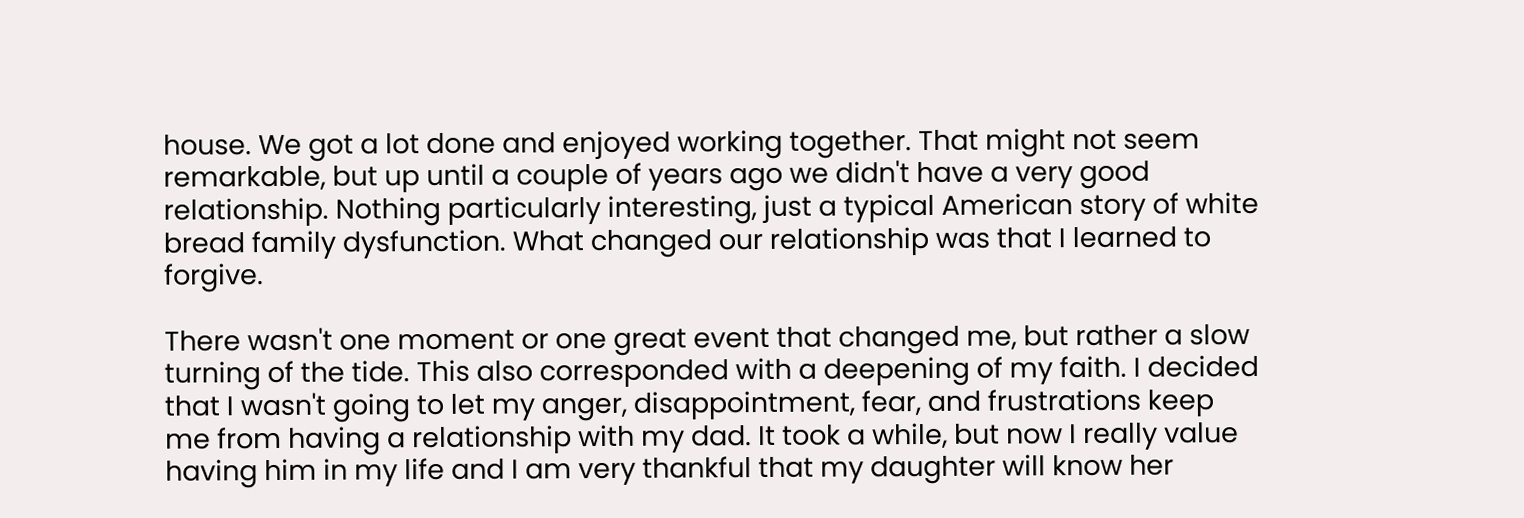house. We got a lot done and enjoyed working together. That might not seem remarkable, but up until a couple of years ago we didn't have a very good relationship. Nothing particularly interesting, just a typical American story of white bread family dysfunction. What changed our relationship was that I learned to forgive.

There wasn't one moment or one great event that changed me, but rather a slow turning of the tide. This also corresponded with a deepening of my faith. I decided that I wasn't going to let my anger, disappointment, fear, and frustrations keep me from having a relationship with my dad. It took a while, but now I really value having him in my life and I am very thankful that my daughter will know her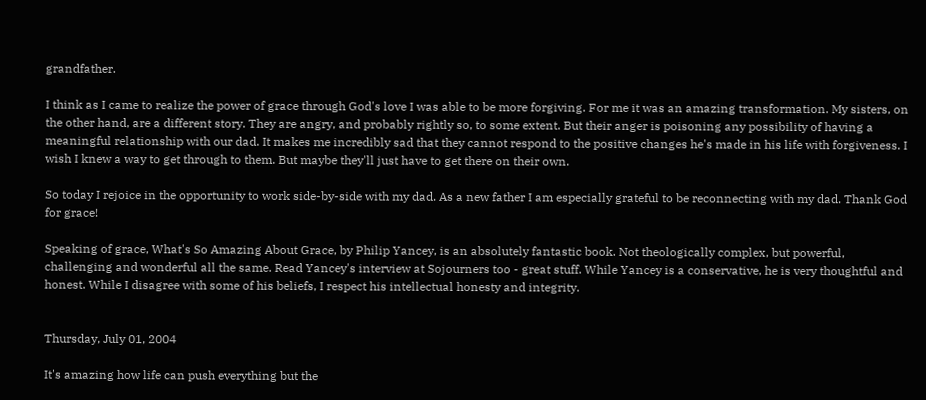grandfather.

I think as I came to realize the power of grace through God's love I was able to be more forgiving. For me it was an amazing transformation. My sisters, on the other hand, are a different story. They are angry, and probably rightly so, to some extent. But their anger is poisoning any possibility of having a meaningful relationship with our dad. It makes me incredibly sad that they cannot respond to the positive changes he's made in his life with forgiveness. I wish I knew a way to get through to them. But maybe they'll just have to get there on their own.

So today I rejoice in the opportunity to work side-by-side with my dad. As a new father I am especially grateful to be reconnecting with my dad. Thank God for grace!

Speaking of grace, What's So Amazing About Grace, by Philip Yancey, is an absolutely fantastic book. Not theologically complex, but powerful, challenging and wonderful all the same. Read Yancey's interview at Sojourners too - great stuff. While Yancey is a conservative, he is very thoughtful and honest. While I disagree with some of his beliefs, I respect his intellectual honesty and integrity.


Thursday, July 01, 2004

It's amazing how life can push everything but the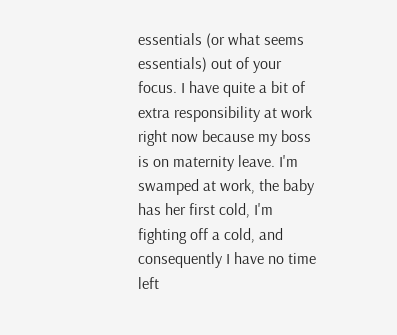essentials (or what seems essentials) out of your focus. I have quite a bit of extra responsibility at work right now because my boss is on maternity leave. I'm swamped at work, the baby has her first cold, I'm fighting off a cold, and consequently I have no time left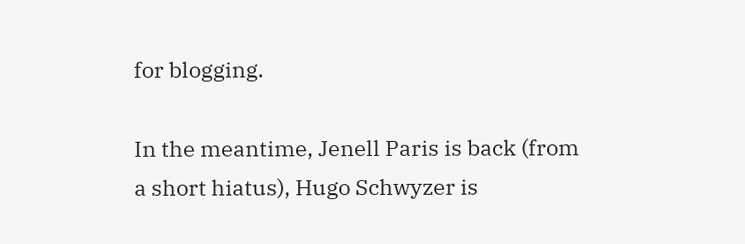for blogging.

In the meantime, Jenell Paris is back (from a short hiatus), Hugo Schwyzer is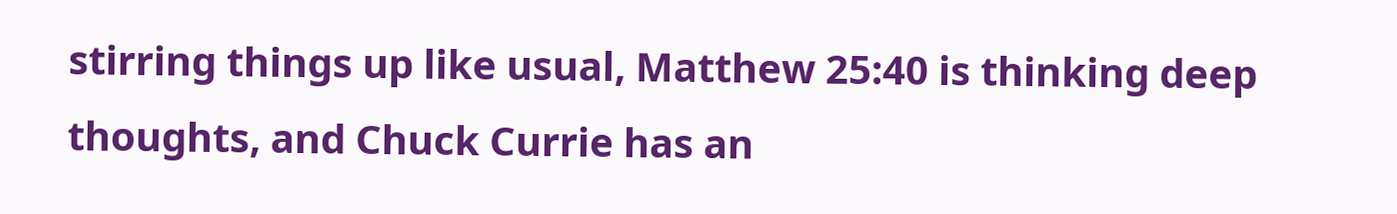stirring things up like usual, Matthew 25:40 is thinking deep thoughts, and Chuck Currie has an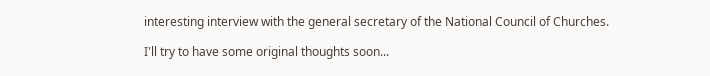interesting interview with the general secretary of the National Council of Churches.

I'll try to have some original thoughts soon...